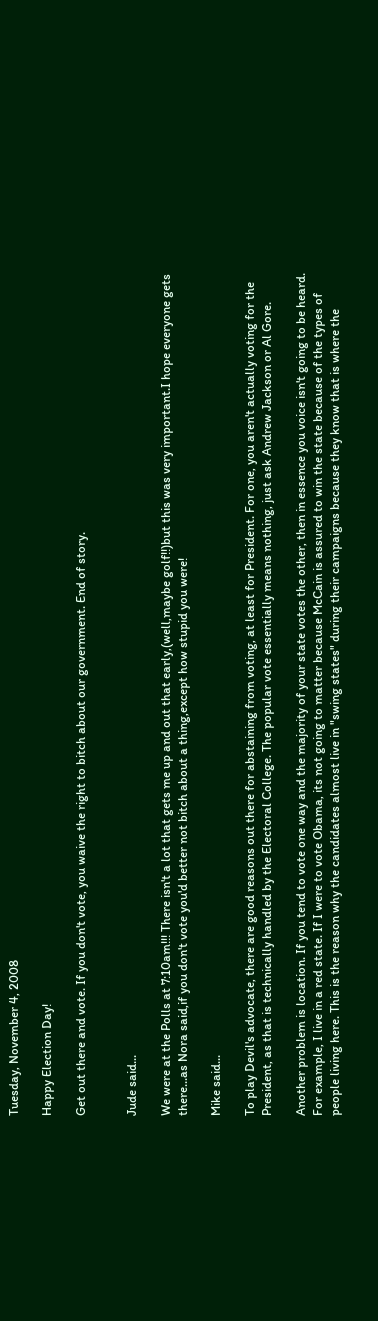Tuesday, November 4, 2008

Happy Election Day!

Get out there and vote. If you don't vote, you waive the right to bitch about our government. End of story.


Jude said...

We were at the Polls at 7:10am!!! There isn't a lot that gets me up and out that early,(well,maybe golf!!)but this was very important.I hope everyone gets there...as Nora said,if you don't vote you'd better not bitch about a thing,except how stupid you were!

Mike said...

To play Devil's advocate, there are good reasons out there for abstaining from voting, at least for President. For one, you aren't actually voting for the President, as that is technically handled by the Electoral College. The popular vote essentially means nothing, just ask Andrew Jackson or Al Gore.

Another problem is location. If you tend to vote one way and the majority of your state votes the other, then in essence you voice isn't going to be heard. For example, I live in a red state. If I were to vote Obama, its not going to matter because McCain is assured to win the state because of the types of people living here. This is the reason why the candidates almost live in "swing states" during their campaigns because they know that is where the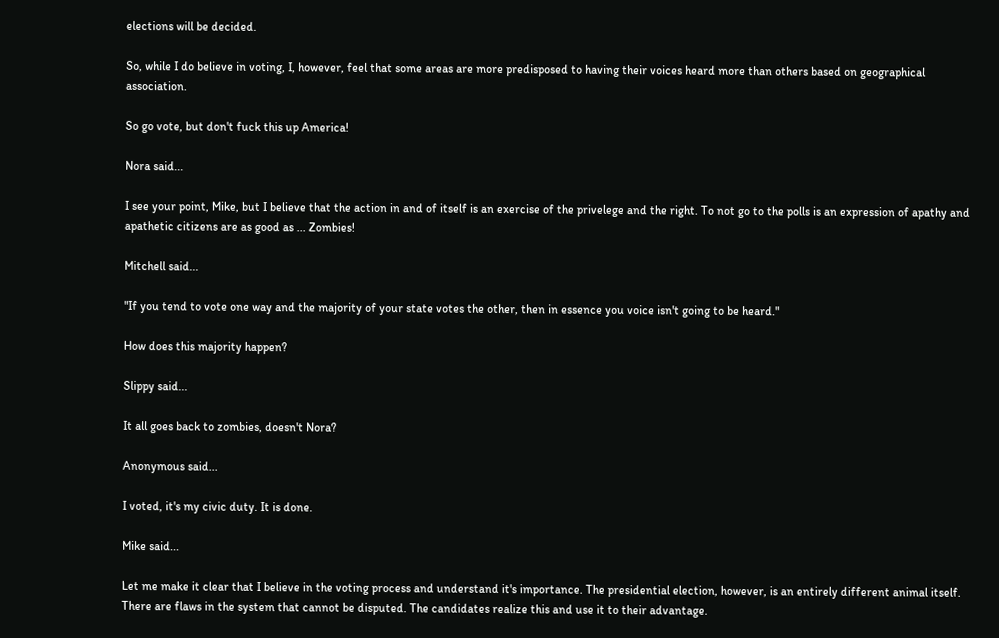elections will be decided.

So, while I do believe in voting, I, however, feel that some areas are more predisposed to having their voices heard more than others based on geographical association.

So go vote, but don't fuck this up America!

Nora said...

I see your point, Mike, but I believe that the action in and of itself is an exercise of the privelege and the right. To not go to the polls is an expression of apathy and apathetic citizens are as good as ... Zombies!

Mitchell said...

"If you tend to vote one way and the majority of your state votes the other, then in essence you voice isn't going to be heard."

How does this majority happen?

Slippy said...

It all goes back to zombies, doesn't Nora?

Anonymous said...

I voted, it's my civic duty. It is done.

Mike said...

Let me make it clear that I believe in the voting process and understand it's importance. The presidential election, however, is an entirely different animal itself. There are flaws in the system that cannot be disputed. The candidates realize this and use it to their advantage.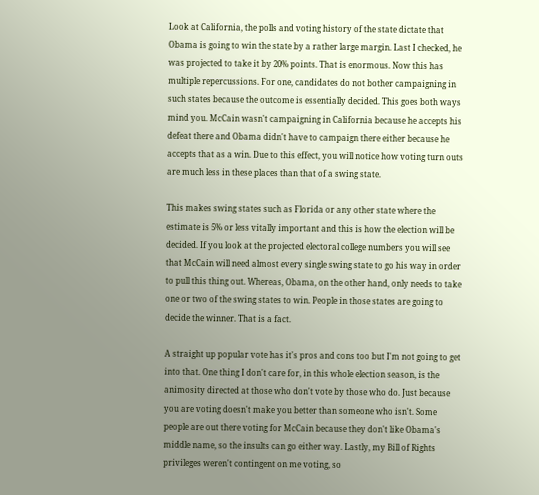Look at California, the polls and voting history of the state dictate that Obama is going to win the state by a rather large margin. Last I checked, he was projected to take it by 20% points. That is enormous. Now this has multiple repercussions. For one, candidates do not bother campaigning in such states because the outcome is essentially decided. This goes both ways mind you. McCain wasn't campaigning in California because he accepts his defeat there and Obama didn't have to campaign there either because he accepts that as a win. Due to this effect, you will notice how voting turn outs are much less in these places than that of a swing state.

This makes swing states such as Florida or any other state where the estimate is 5% or less vitally important and this is how the election will be decided. If you look at the projected electoral college numbers you will see that McCain will need almost every single swing state to go his way in order to pull this thing out. Whereas, Obama, on the other hand, only needs to take one or two of the swing states to win. People in those states are going to decide the winner. That is a fact.

A straight up popular vote has it's pros and cons too but I'm not going to get into that. One thing I don't care for, in this whole election season, is the animosity directed at those who don't vote by those who do. Just because you are voting doesn't make you better than someone who isn't. Some people are out there voting for McCain because they don't like Obama's middle name, so the insults can go either way. Lastly, my Bill of Rights privileges weren't contingent on me voting, so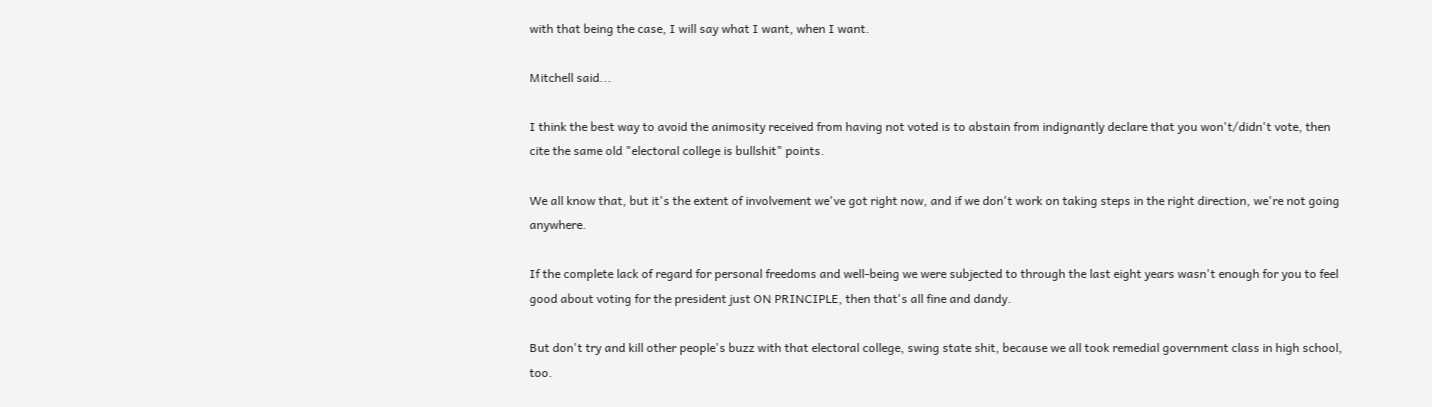with that being the case, I will say what I want, when I want.

Mitchell said...

I think the best way to avoid the animosity received from having not voted is to abstain from indignantly declare that you won't/didn't vote, then cite the same old "electoral college is bullshit" points.

We all know that, but it's the extent of involvement we've got right now, and if we don't work on taking steps in the right direction, we're not going anywhere.

If the complete lack of regard for personal freedoms and well-being we were subjected to through the last eight years wasn't enough for you to feel good about voting for the president just ON PRINCIPLE, then that's all fine and dandy.

But don't try and kill other people's buzz with that electoral college, swing state shit, because we all took remedial government class in high school, too.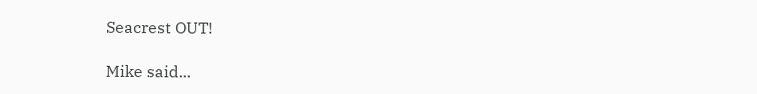Seacrest OUT!

Mike said...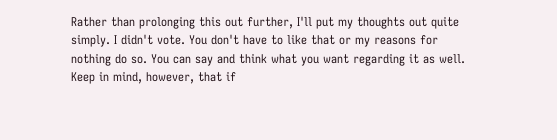Rather than prolonging this out further, I'll put my thoughts out quite simply. I didn't vote. You don't have to like that or my reasons for nothing do so. You can say and think what you want regarding it as well. Keep in mind, however, that if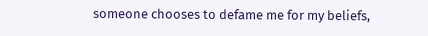someone chooses to defame me for my beliefs,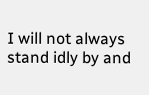I will not always stand idly by and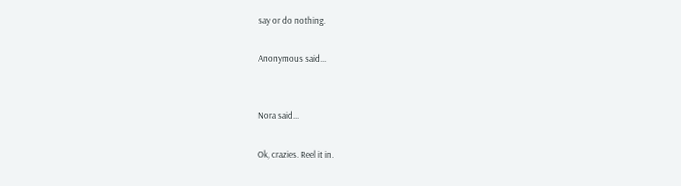say or do nothing.

Anonymous said...


Nora said...

Ok, crazies. Reel it in.